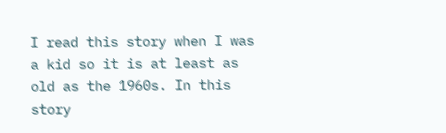I read this story when I was a kid so it is at least as old as the 1960s. In this story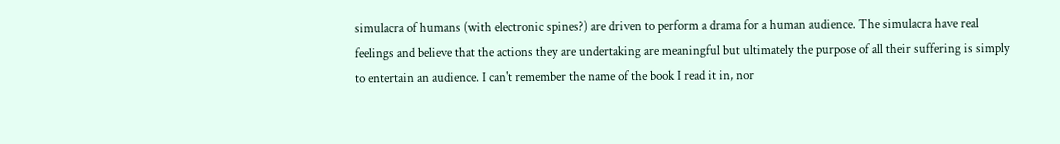simulacra of humans (with electronic spines?) are driven to perform a drama for a human audience. The simulacra have real feelings and believe that the actions they are undertaking are meaningful but ultimately the purpose of all their suffering is simply to entertain an audience. I can't remember the name of the book I read it in, nor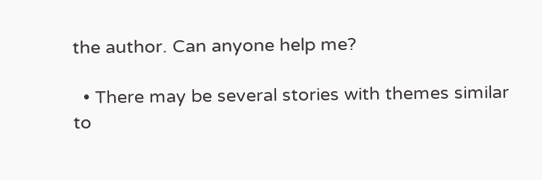the author. Can anyone help me?

  • There may be several stories with themes similar to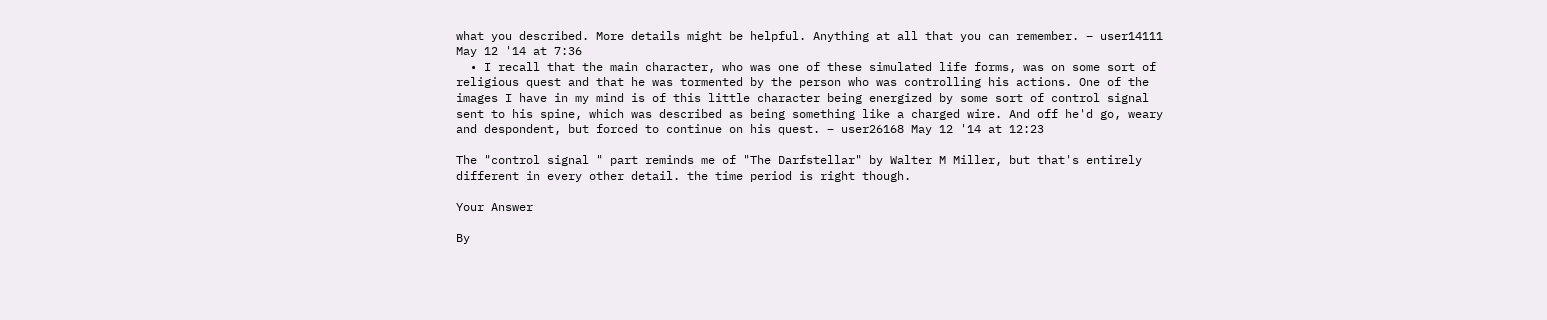what you described. More details might be helpful. Anything at all that you can remember. – user14111 May 12 '14 at 7:36
  • I recall that the main character, who was one of these simulated life forms, was on some sort of religious quest and that he was tormented by the person who was controlling his actions. One of the images I have in my mind is of this little character being energized by some sort of control signal sent to his spine, which was described as being something like a charged wire. And off he'd go, weary and despondent, but forced to continue on his quest. – user26168 May 12 '14 at 12:23

The "control signal " part reminds me of "The Darfstellar" by Walter M Miller, but that's entirely different in every other detail. the time period is right though.

Your Answer

By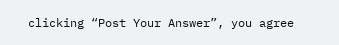clicking “Post Your Answer”, you agree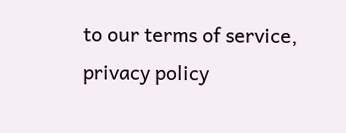to our terms of service, privacy policy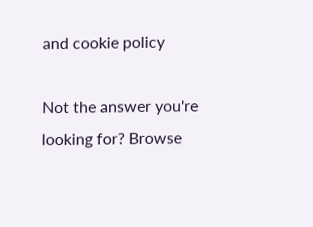and cookie policy

Not the answer you're looking for? Browse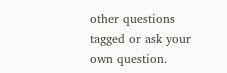other questions tagged or ask your own question.